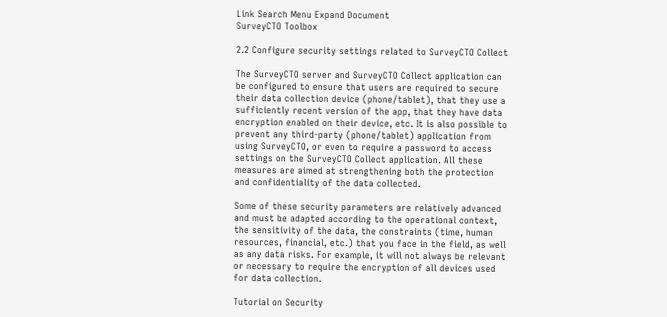Link Search Menu Expand Document
SurveyCTO Toolbox

2.2 Configure security settings related to SurveyCTO Collect

The SurveyCTO server and SurveyCTO Collect application can be configured to ensure that users are required to secure their data collection device (phone/tablet), that they use a sufficiently recent version of the app, that they have data encryption enabled on their device, etc. It is also possible to prevent any third-party (phone/tablet) application from using SurveyCTO, or even to require a password to access settings on the SurveyCTO Collect application. All these measures are aimed at strengthening both the protection and confidentiality of the data collected.

Some of these security parameters are relatively advanced and must be adapted according to the operational context, the sensitivity of the data, the constraints (time, human resources, financial, etc.) that you face in the field, as well as any data risks. For example, it will not always be relevant or necessary to require the encryption of all devices used for data collection.

Tutorial on Security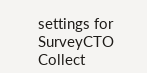settings for SurveyCTO Collect